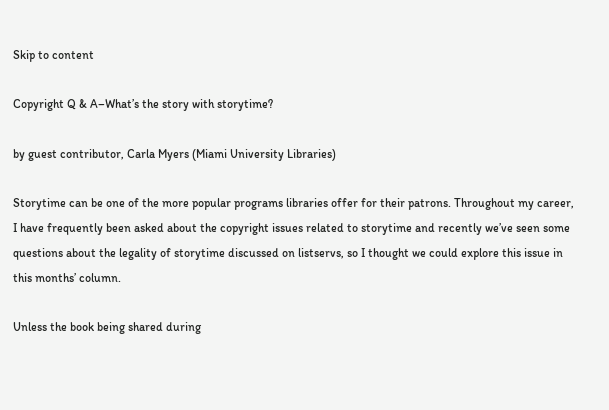Skip to content

Copyright Q & A–What’s the story with storytime?

by guest contributor, Carla Myers (Miami University Libraries)

Storytime can be one of the more popular programs libraries offer for their patrons. Throughout my career, I have frequently been asked about the copyright issues related to storytime and recently we’ve seen some questions about the legality of storytime discussed on listservs, so I thought we could explore this issue in this months’ column.

Unless the book being shared during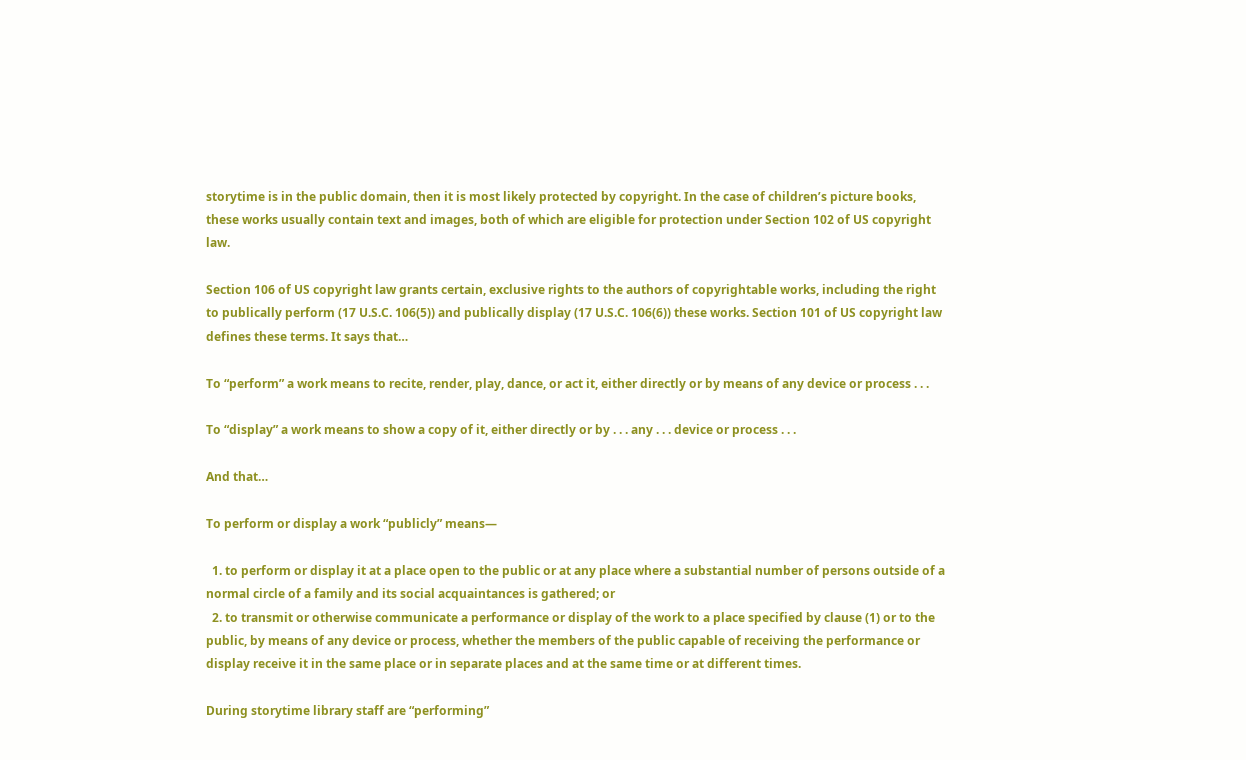storytime is in the public domain, then it is most likely protected by copyright. In the case of children’s picture books, these works usually contain text and images, both of which are eligible for protection under Section 102 of US copyright law.

Section 106 of US copyright law grants certain, exclusive rights to the authors of copyrightable works, including the right to publically perform (17 U.S.C. 106(5)) and publically display (17 U.S.C. 106(6)) these works. Section 101 of US copyright law defines these terms. It says that…

To “perform” a work means to recite, render, play, dance, or act it, either directly or by means of any device or process . . .

To “display” a work means to show a copy of it, either directly or by . . . any . . . device or process . . .

And that…

To perform or display a work “publicly” means—

  1. to perform or display it at a place open to the public or at any place where a substantial number of persons outside of a normal circle of a family and its social acquaintances is gathered; or
  2. to transmit or otherwise communicate a performance or display of the work to a place specified by clause (1) or to the public, by means of any device or process, whether the members of the public capable of receiving the performance or display receive it in the same place or in separate places and at the same time or at different times.

During storytime library staff are “performing”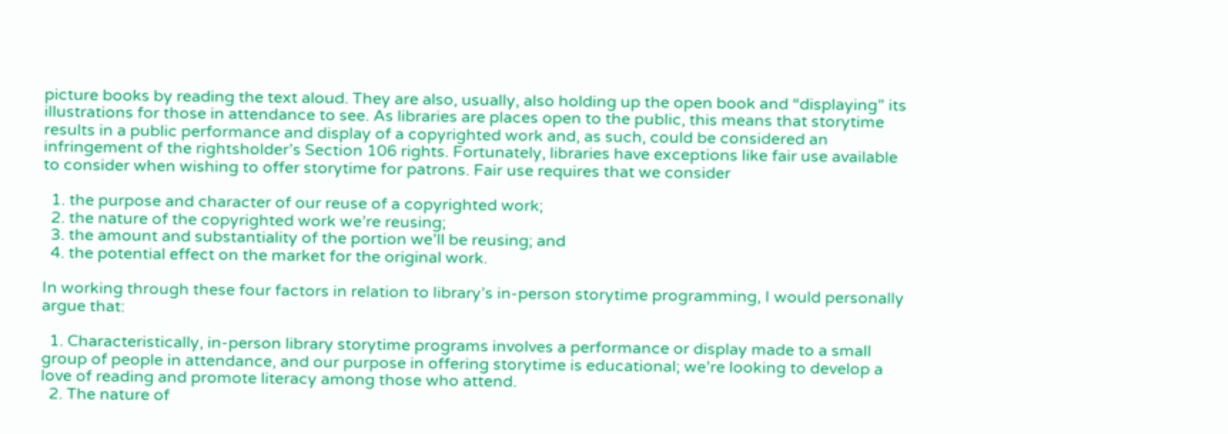picture books by reading the text aloud. They are also, usually, also holding up the open book and “displaying” its illustrations for those in attendance to see. As libraries are places open to the public, this means that storytime results in a public performance and display of a copyrighted work and, as such, could be considered an infringement of the rightsholder’s Section 106 rights. Fortunately, libraries have exceptions like fair use available to consider when wishing to offer storytime for patrons. Fair use requires that we consider

  1. the purpose and character of our reuse of a copyrighted work;
  2. the nature of the copyrighted work we’re reusing;
  3. the amount and substantiality of the portion we’ll be reusing; and
  4. the potential effect on the market for the original work.

In working through these four factors in relation to library’s in-person storytime programming, I would personally argue that:

  1. Characteristically, in-person library storytime programs involves a performance or display made to a small group of people in attendance, and our purpose in offering storytime is educational; we’re looking to develop a love of reading and promote literacy among those who attend.
  2. The nature of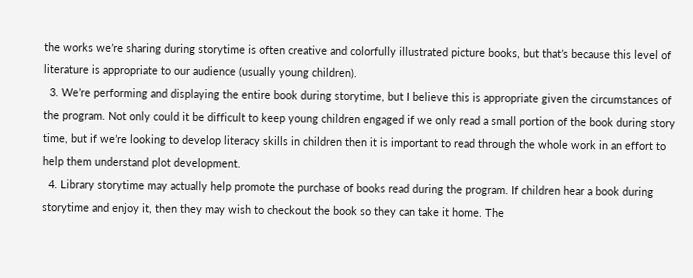the works we’re sharing during storytime is often creative and colorfully illustrated picture books, but that’s because this level of literature is appropriate to our audience (usually young children).
  3. We’re performing and displaying the entire book during storytime, but I believe this is appropriate given the circumstances of the program. Not only could it be difficult to keep young children engaged if we only read a small portion of the book during story time, but if we’re looking to develop literacy skills in children then it is important to read through the whole work in an effort to help them understand plot development.
  4. Library storytime may actually help promote the purchase of books read during the program. If children hear a book during storytime and enjoy it, then they may wish to checkout the book so they can take it home. The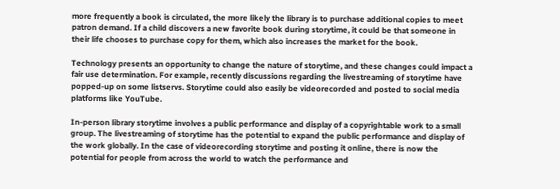more frequently a book is circulated, the more likely the library is to purchase additional copies to meet patron demand. If a child discovers a new favorite book during storytime, it could be that someone in their life chooses to purchase copy for them, which also increases the market for the book.

Technology presents an opportunity to change the nature of storytime, and these changes could impact a fair use determination. For example, recently discussions regarding the livestreaming of storytime have popped-up on some listservs. Storytime could also easily be videorecorded and posted to social media platforms like YouTube.

In-person library storytime involves a public performance and display of a copyrightable work to a small group. The livestreaming of storytime has the potential to expand the public performance and display of the work globally. In the case of videorecording storytime and posting it online, there is now the potential for people from across the world to watch the performance and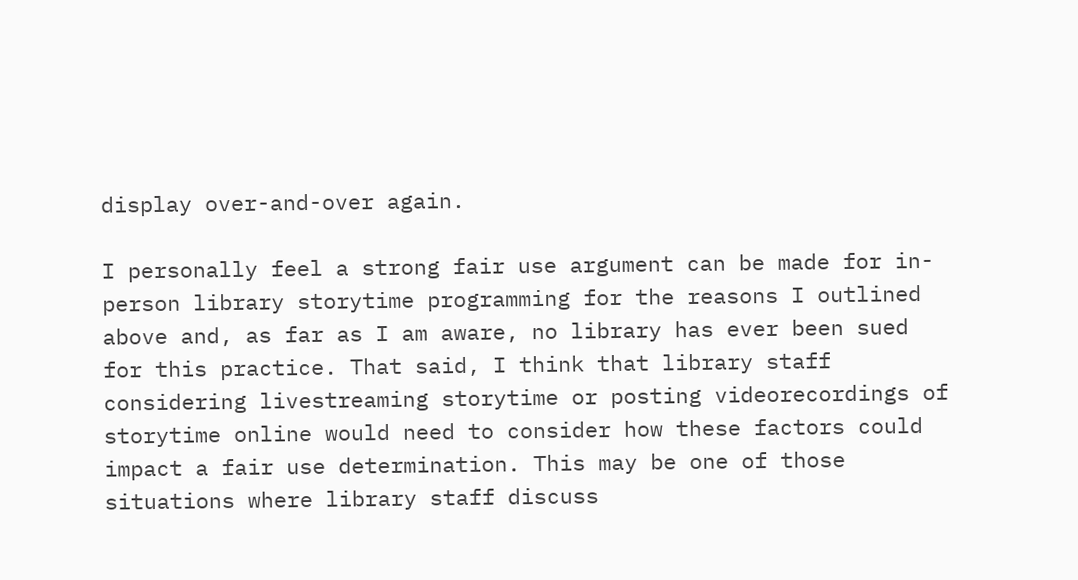display over-and-over again.

I personally feel a strong fair use argument can be made for in-person library storytime programming for the reasons I outlined above and, as far as I am aware, no library has ever been sued for this practice. That said, I think that library staff considering livestreaming storytime or posting videorecordings of storytime online would need to consider how these factors could impact a fair use determination. This may be one of those situations where library staff discuss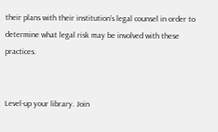their plans with their institution’s legal counsel in order to determine what legal risk may be involved with these practices.


Level-up your library. Join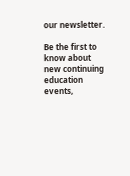our newsletter.

Be the first to know about new continuing education events,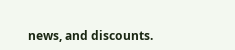news, and discounts.